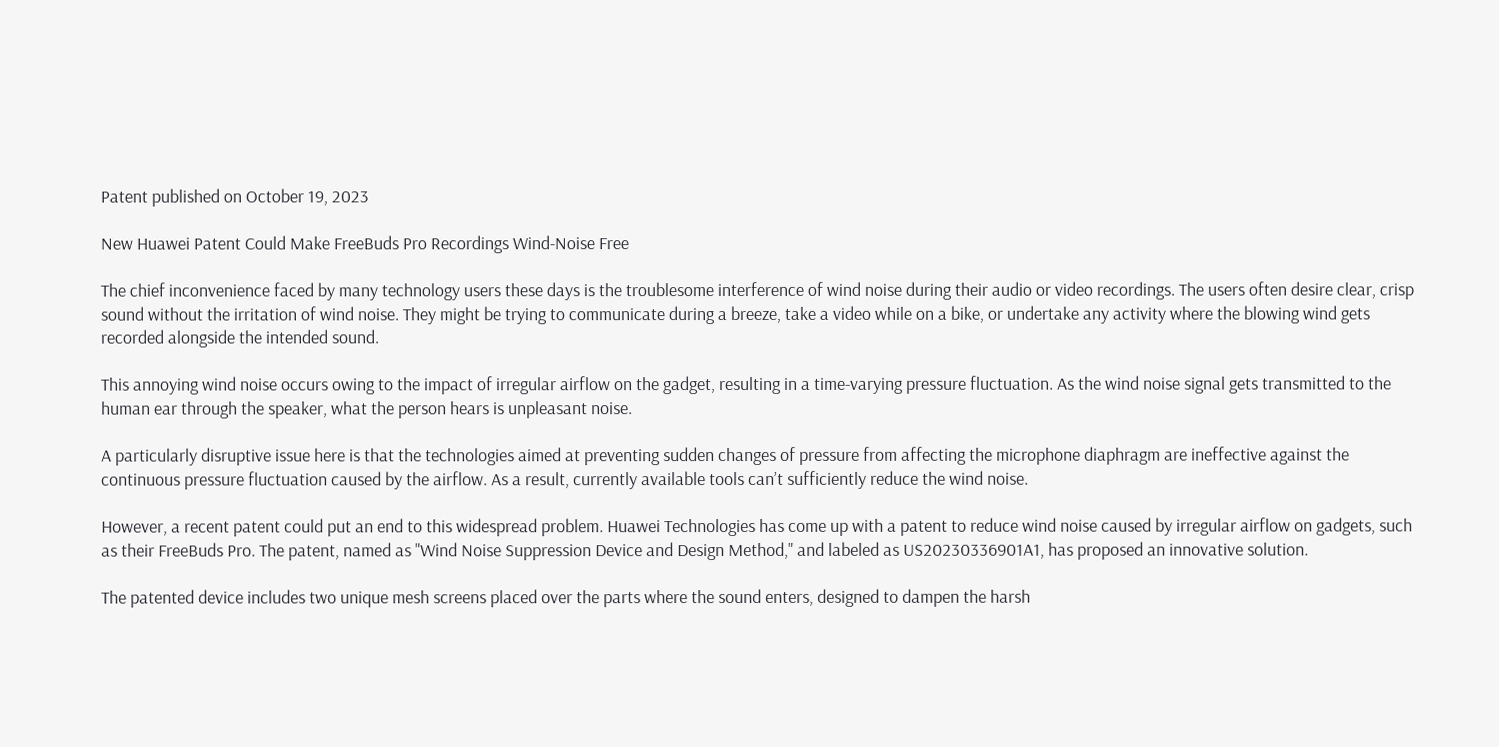Patent published on October 19, 2023

New Huawei Patent Could Make FreeBuds Pro Recordings Wind-Noise Free

The chief inconvenience faced by many technology users these days is the troublesome interference of wind noise during their audio or video recordings. The users often desire clear, crisp sound without the irritation of wind noise. They might be trying to communicate during a breeze, take a video while on a bike, or undertake any activity where the blowing wind gets recorded alongside the intended sound.

This annoying wind noise occurs owing to the impact of irregular airflow on the gadget, resulting in a time-varying pressure fluctuation. As the wind noise signal gets transmitted to the human ear through the speaker, what the person hears is unpleasant noise.

A particularly disruptive issue here is that the technologies aimed at preventing sudden changes of pressure from affecting the microphone diaphragm are ineffective against the continuous pressure fluctuation caused by the airflow. As a result, currently available tools can’t sufficiently reduce the wind noise.

However, a recent patent could put an end to this widespread problem. Huawei Technologies has come up with a patent to reduce wind noise caused by irregular airflow on gadgets, such as their FreeBuds Pro. The patent, named as "Wind Noise Suppression Device and Design Method," and labeled as US20230336901A1, has proposed an innovative solution.

The patented device includes two unique mesh screens placed over the parts where the sound enters, designed to dampen the harsh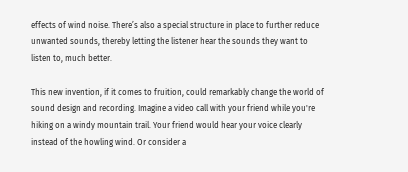effects of wind noise. There’s also a special structure in place to further reduce unwanted sounds, thereby letting the listener hear the sounds they want to listen to, much better.

This new invention, if it comes to fruition, could remarkably change the world of sound design and recording. Imagine a video call with your friend while you're hiking on a windy mountain trail. Your friend would hear your voice clearly instead of the howling wind. Or consider a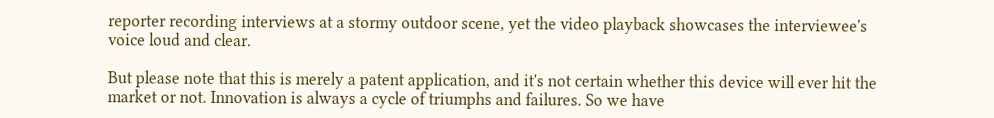reporter recording interviews at a stormy outdoor scene, yet the video playback showcases the interviewee's voice loud and clear.

But please note that this is merely a patent application, and it's not certain whether this device will ever hit the market or not. Innovation is always a cycle of triumphs and failures. So we have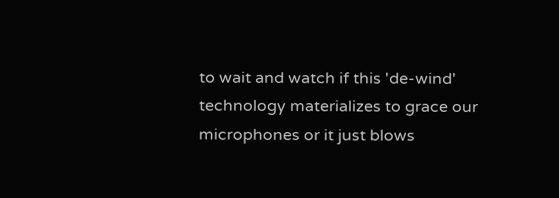to wait and watch if this 'de-wind' technology materializes to grace our microphones or it just blows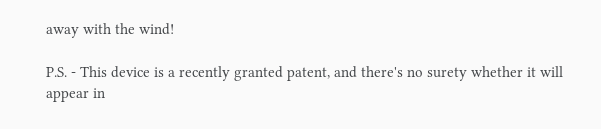away with the wind!

P.S. - This device is a recently granted patent, and there's no surety whether it will appear in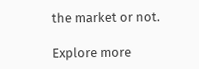the market or not.

Explore more